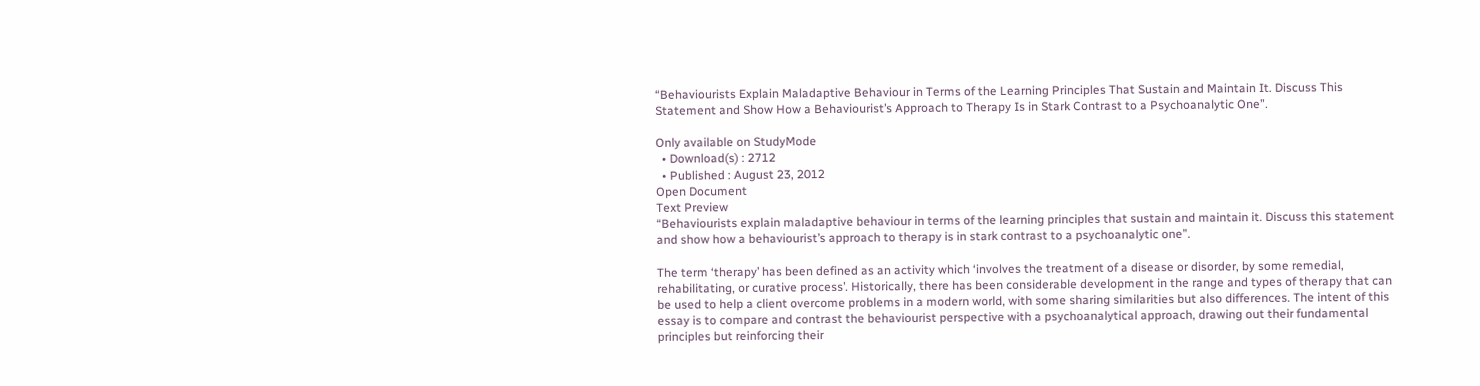“Behaviourists Explain Maladaptive Behaviour in Terms of the Learning Principles That Sustain and Maintain It. Discuss This Statement and Show How a Behaviourist’s Approach to Therapy Is in Stark Contrast to a Psychoanalytic One”.

Only available on StudyMode
  • Download(s) : 2712
  • Published : August 23, 2012
Open Document
Text Preview
“Behaviourists explain maladaptive behaviour in terms of the learning principles that sustain and maintain it. Discuss this statement and show how a behaviourist’s approach to therapy is in stark contrast to a psychoanalytic one”.

The term ‘therapy’ has been defined as an activity which ‘involves the treatment of a disease or disorder, by some remedial, rehabilitating, or curative process’. Historically, there has been considerable development in the range and types of therapy that can be used to help a client overcome problems in a modern world, with some sharing similarities but also differences. The intent of this essay is to compare and contrast the behaviourist perspective with a psychoanalytical approach, drawing out their fundamental principles but reinforcing their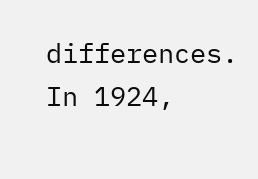differences. In 1924,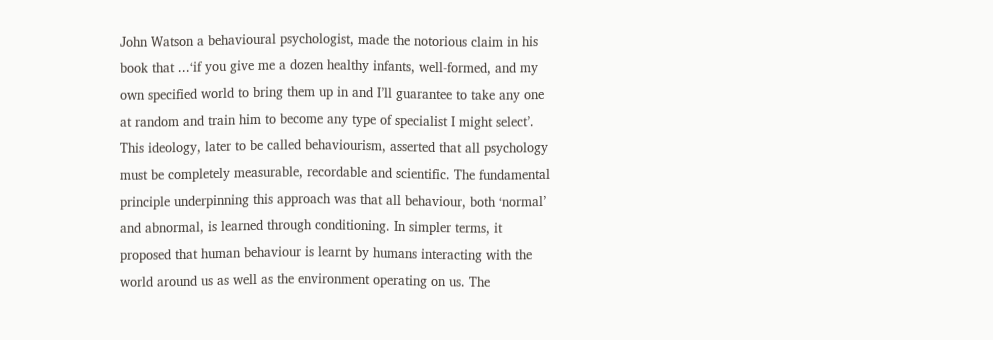John Watson a behavioural psychologist, made the notorious claim in his book that ...‘if you give me a dozen healthy infants, well-formed, and my own specified world to bring them up in and I’ll guarantee to take any one at random and train him to become any type of specialist I might select’. This ideology, later to be called behaviourism, asserted that all psychology must be completely measurable, recordable and scientific. The fundamental principle underpinning this approach was that all behaviour, both ‘normal’ and abnormal, is learned through conditioning. In simpler terms, it proposed that human behaviour is learnt by humans interacting with the world around us as well as the environment operating on us. The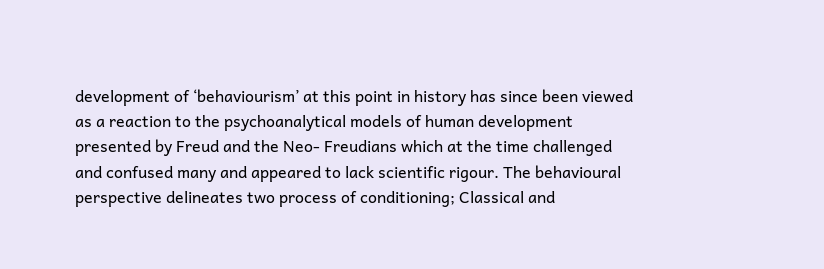development of ‘behaviourism’ at this point in history has since been viewed as a reaction to the psychoanalytical models of human development presented by Freud and the Neo- Freudians which at the time challenged and confused many and appeared to lack scientific rigour. The behavioural perspective delineates two process of conditioning; Classical and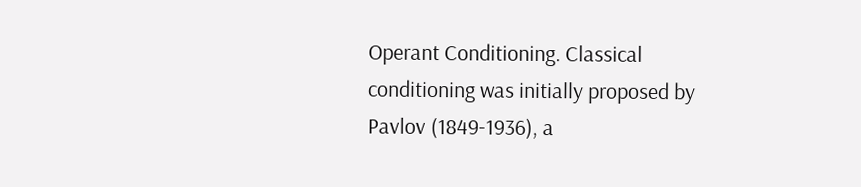Operant Conditioning. Classical conditioning was initially proposed by Pavlov (1849-1936), a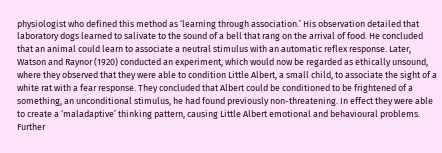physiologist who defined this method as ‘learning through association.’ His observation detailed that laboratory dogs learned to salivate to the sound of a bell that rang on the arrival of food. He concluded that an animal could learn to associate a neutral stimulus with an automatic reflex response. Later, Watson and Raynor (1920) conducted an experiment, which would now be regarded as ethically unsound, where they observed that they were able to condition Little Albert, a small child, to associate the sight of a white rat with a fear response. They concluded that Albert could be conditioned to be frightened of a something, an unconditional stimulus, he had found previously non-threatening. In effect they were able to create a ‘maladaptive’ thinking pattern, causing Little Albert emotional and behavioural problems. Further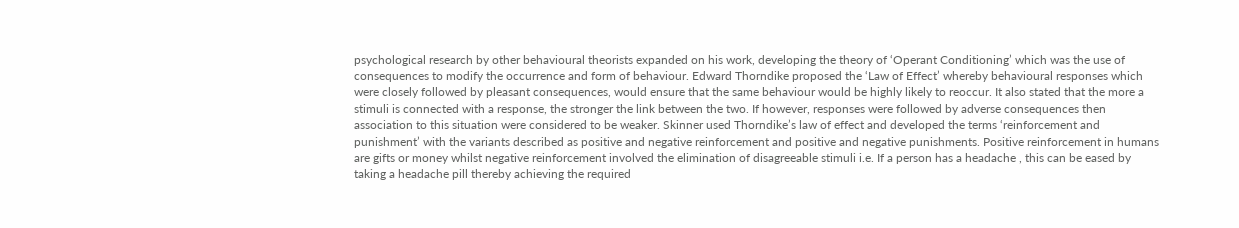psychological research by other behavioural theorists expanded on his work, developing the theory of ‘Operant Conditioning’ which was the use of consequences to modify the occurrence and form of behaviour. Edward Thorndike proposed the ‘Law of Effect’ whereby behavioural responses which were closely followed by pleasant consequences, would ensure that the same behaviour would be highly likely to reoccur. It also stated that the more a stimuli is connected with a response, the stronger the link between the two. If however, responses were followed by adverse consequences then association to this situation were considered to be weaker. Skinner used Thorndike’s law of effect and developed the terms ‘reinforcement and punishment’ with the variants described as positive and negative reinforcement and positive and negative punishments. Positive reinforcement in humans are gifts or money whilst negative reinforcement involved the elimination of disagreeable stimuli i.e. If a person has a headache , this can be eased by taking a headache pill thereby achieving the required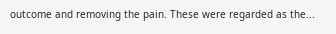outcome and removing the pain. These were regarded as the...